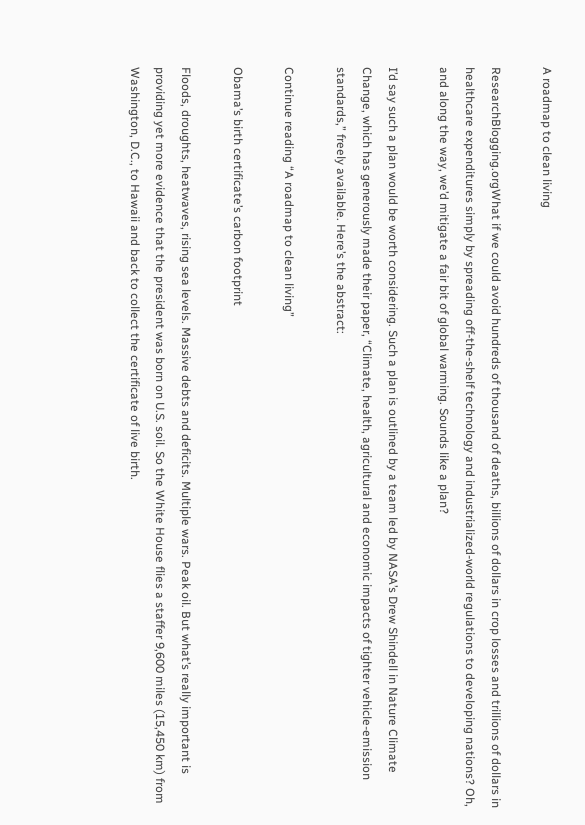A roadmap to clean living

ResearchBlogging.orgWhat if we could avoid hundreds of thousand of deaths, billions of dollars in crop losses and trillions of dollars in healthcare expenditures simply by spreading off-the-shelf technology and industrialized-world regulations to developing nations? Oh, and along the way, we’d mitigate a fair bit of global warming. Sounds like a plan?

I’d say such a plan would be worth considering. Such a plan is outlined by a team led by NASA’s Drew Shindell in Nature Climate Change, which has generously made their paper, “Climate, health, agricultural and economic impacts of tighter vehicle-emission standards,” freely available. Here’s the abstract:

Continue reading “A roadmap to clean living”

Obama’s birth certificate’s carbon footprint

Floods, droughts, heatwaves, rising sea levels. Massive debts and deficits. Multiple wars. Peak oil. But what’s really important is providing yet more evidence that the president was born on U.S. soil. So the White House flies a staffer 9,600 miles (15,450 km) from Washington, D.C., to Hawaii and back to collect the certificate of live birth.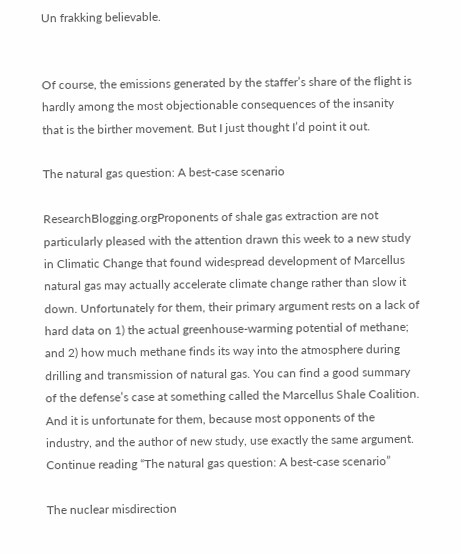Un frakking believable.


Of course, the emissions generated by the staffer’s share of the flight is hardly among the most objectionable consequences of the insanity that is the birther movement. But I just thought I’d point it out.

The natural gas question: A best-case scenario

ResearchBlogging.orgProponents of shale gas extraction are not particularly pleased with the attention drawn this week to a new study in Climatic Change that found widespread development of Marcellus natural gas may actually accelerate climate change rather than slow it down. Unfortunately for them, their primary argument rests on a lack of hard data on 1) the actual greenhouse-warming potential of methane; and 2) how much methane finds its way into the atmosphere during drilling and transmission of natural gas. You can find a good summary of the defense’s case at something called the Marcellus Shale Coalition. And it is unfortunate for them, because most opponents of the industry, and the author of new study, use exactly the same argument.
Continue reading “The natural gas question: A best-case scenario”

The nuclear misdirection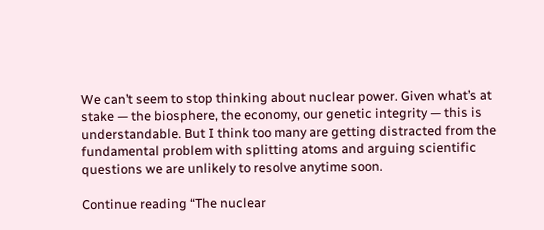We can’t seem to stop thinking about nuclear power. Given what’s at stake — the biosphere, the economy, our genetic integrity — this is understandable. But I think too many are getting distracted from the fundamental problem with splitting atoms and arguing scientific questions we are unlikely to resolve anytime soon.

Continue reading “The nuclear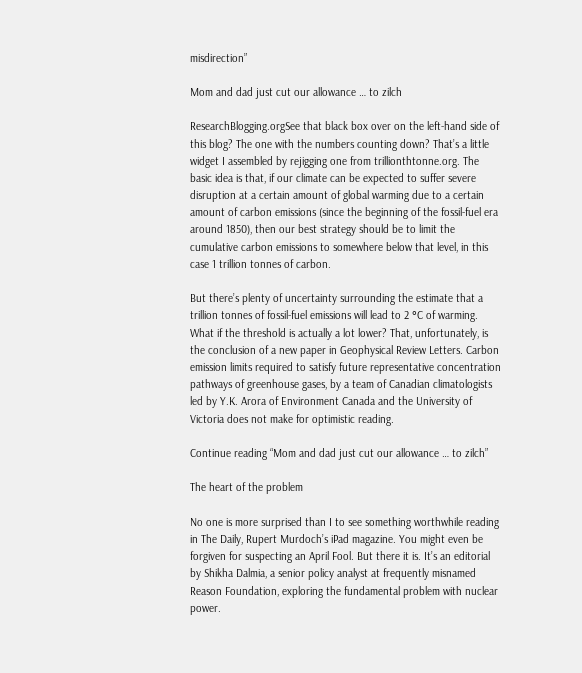misdirection”

Mom and dad just cut our allowance … to zilch

ResearchBlogging.orgSee that black box over on the left-hand side of this blog? The one with the numbers counting down? That’s a little widget I assembled by rejigging one from trillionthtonne.org. The basic idea is that, if our climate can be expected to suffer severe disruption at a certain amount of global warming due to a certain amount of carbon emissions (since the beginning of the fossil-fuel era around 1850), then our best strategy should be to limit the cumulative carbon emissions to somewhere below that level, in this case 1 trillion tonnes of carbon.

But there’s plenty of uncertainty surrounding the estimate that a trillion tonnes of fossil-fuel emissions will lead to 2 °C of warming. What if the threshold is actually a lot lower? That, unfortunately, is the conclusion of a new paper in Geophysical Review Letters. Carbon emission limits required to satisfy future representative concentration pathways of greenhouse gases, by a team of Canadian climatologists led by Y.K. Arora of Environment Canada and the University of Victoria does not make for optimistic reading.

Continue reading “Mom and dad just cut our allowance … to zilch”

The heart of the problem

No one is more surprised than I to see something worthwhile reading in The Daily, Rupert Murdoch’s iPad magazine. You might even be forgiven for suspecting an April Fool. But there it is. It’s an editorial by Shikha Dalmia, a senior policy analyst at frequently misnamed Reason Foundation, exploring the fundamental problem with nuclear power.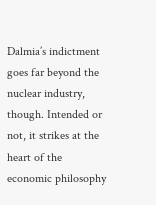Dalmia’s indictment goes far beyond the nuclear industry, though. Intended or not, it strikes at the heart of the economic philosophy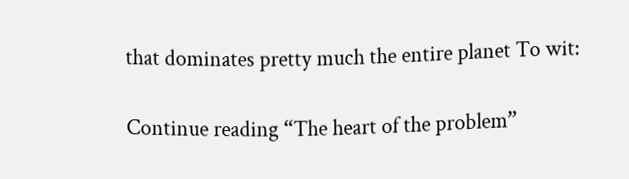that dominates pretty much the entire planet To wit:

Continue reading “The heart of the problem”